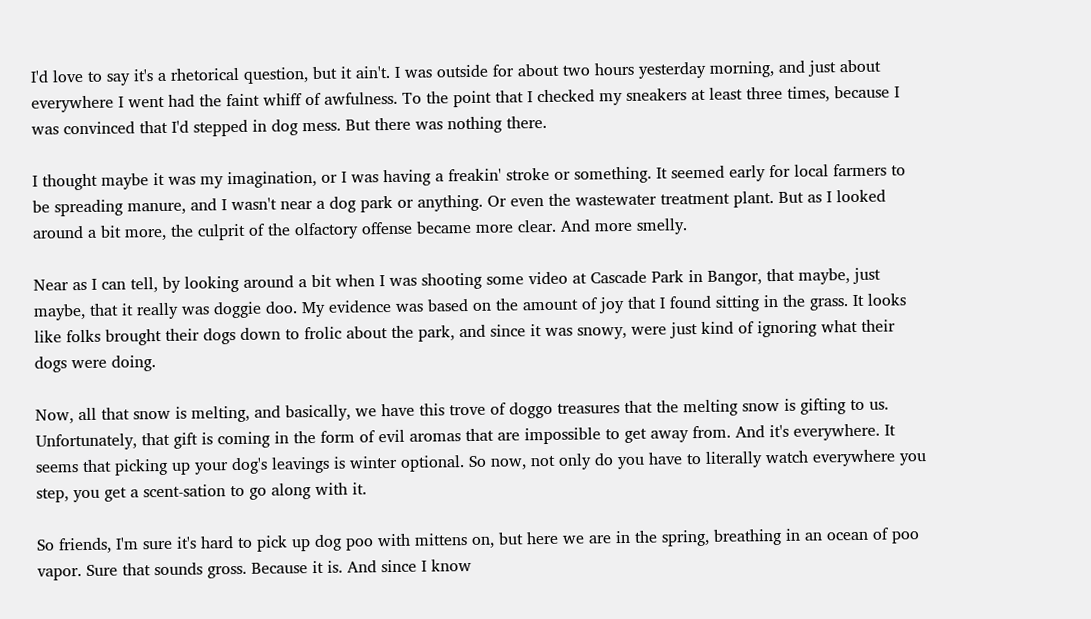I'd love to say it's a rhetorical question, but it ain't. I was outside for about two hours yesterday morning, and just about everywhere I went had the faint whiff of awfulness. To the point that I checked my sneakers at least three times, because I was convinced that I'd stepped in dog mess. But there was nothing there.

I thought maybe it was my imagination, or I was having a freakin' stroke or something. It seemed early for local farmers to be spreading manure, and I wasn't near a dog park or anything. Or even the wastewater treatment plant. But as I looked around a bit more, the culprit of the olfactory offense became more clear. And more smelly.

Near as I can tell, by looking around a bit when I was shooting some video at Cascade Park in Bangor, that maybe, just maybe, that it really was doggie doo. My evidence was based on the amount of joy that I found sitting in the grass. It looks like folks brought their dogs down to frolic about the park, and since it was snowy, were just kind of ignoring what their dogs were doing.

Now, all that snow is melting, and basically, we have this trove of doggo treasures that the melting snow is gifting to us. Unfortunately, that gift is coming in the form of evil aromas that are impossible to get away from. And it's everywhere. It seems that picking up your dog's leavings is winter optional. So now, not only do you have to literally watch everywhere you step, you get a scent-sation to go along with it.

So friends, I'm sure it's hard to pick up dog poo with mittens on, but here we are in the spring, breathing in an ocean of poo vapor. Sure that sounds gross. Because it is. And since I know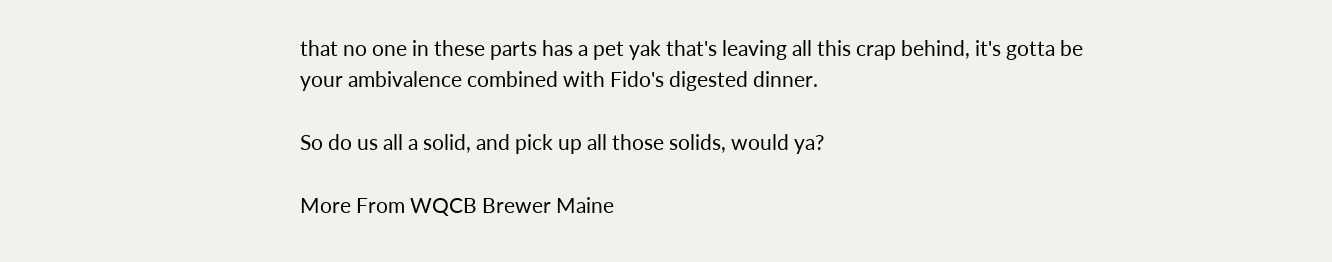that no one in these parts has a pet yak that's leaving all this crap behind, it's gotta be your ambivalence combined with Fido's digested dinner.

So do us all a solid, and pick up all those solids, would ya?

More From WQCB Brewer Maine